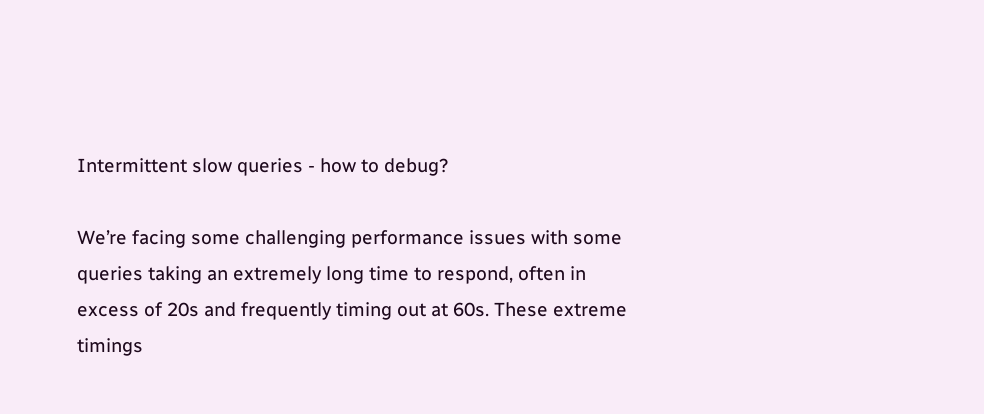Intermittent slow queries - how to debug?

We’re facing some challenging performance issues with some queries taking an extremely long time to respond, often in excess of 20s and frequently timing out at 60s. These extreme timings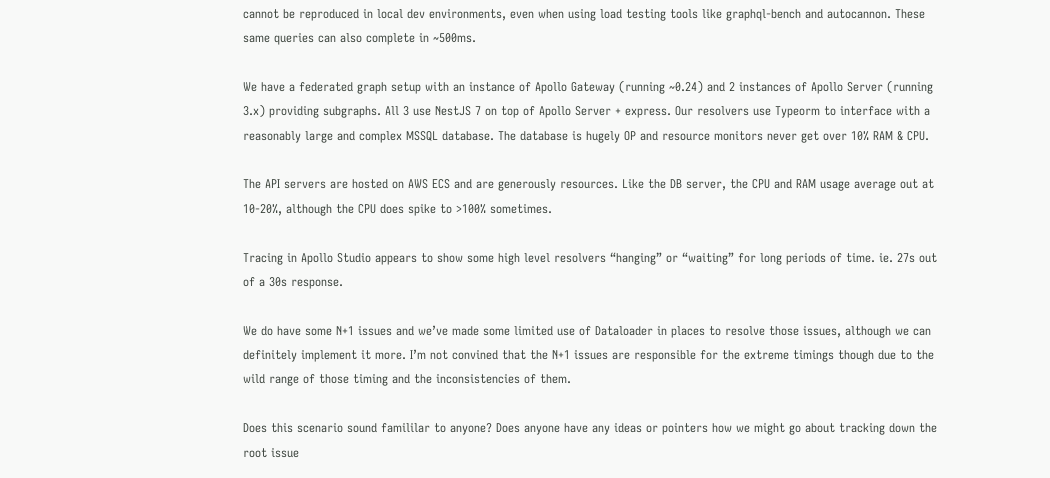cannot be reproduced in local dev environments, even when using load testing tools like graphql-bench and autocannon. These same queries can also complete in ~500ms.

We have a federated graph setup with an instance of Apollo Gateway (running ~0.24) and 2 instances of Apollo Server (running 3.x) providing subgraphs. All 3 use NestJS 7 on top of Apollo Server + express. Our resolvers use Typeorm to interface with a reasonably large and complex MSSQL database. The database is hugely OP and resource monitors never get over 10% RAM & CPU.

The API servers are hosted on AWS ECS and are generously resources. Like the DB server, the CPU and RAM usage average out at 10-20%, although the CPU does spike to >100% sometimes.

Tracing in Apollo Studio appears to show some high level resolvers “hanging” or “waiting” for long periods of time. ie. 27s out of a 30s response.

We do have some N+1 issues and we’ve made some limited use of Dataloader in places to resolve those issues, although we can definitely implement it more. I’m not convined that the N+1 issues are responsible for the extreme timings though due to the wild range of those timing and the inconsistencies of them.

Does this scenario sound famililar to anyone? Does anyone have any ideas or pointers how we might go about tracking down the root issue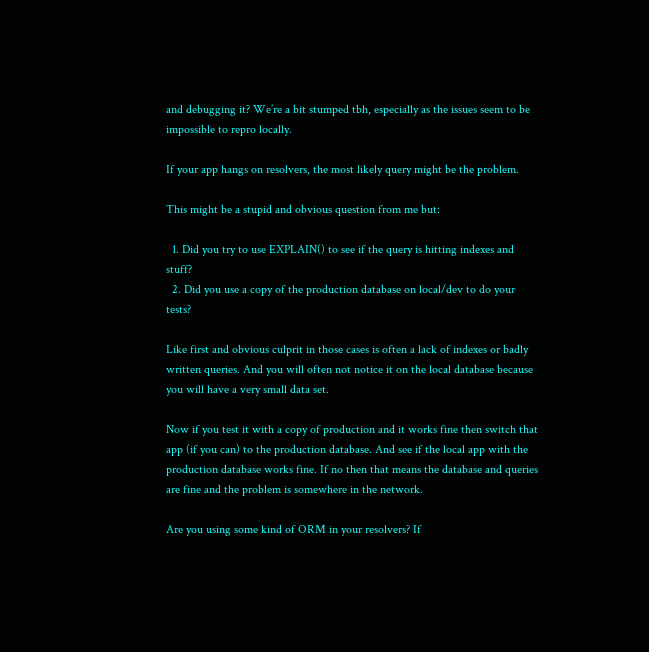and debugging it? We’re a bit stumped tbh, especially as the issues seem to be impossible to repro locally.

If your app hangs on resolvers, the most likely query might be the problem.

This might be a stupid and obvious question from me but:

  1. Did you try to use EXPLAIN() to see if the query is hitting indexes and stuff?
  2. Did you use a copy of the production database on local/dev to do your tests?

Like first and obvious culprit in those cases is often a lack of indexes or badly written queries. And you will often not notice it on the local database because you will have a very small data set.

Now if you test it with a copy of production and it works fine then switch that app (if you can) to the production database. And see if the local app with the production database works fine. If no then that means the database and queries are fine and the problem is somewhere in the network.

Are you using some kind of ORM in your resolvers? If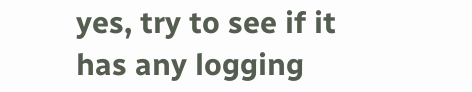yes, try to see if it has any logging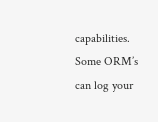capabilities. Some ORM’s can log your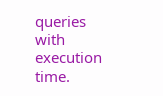queries with execution time.